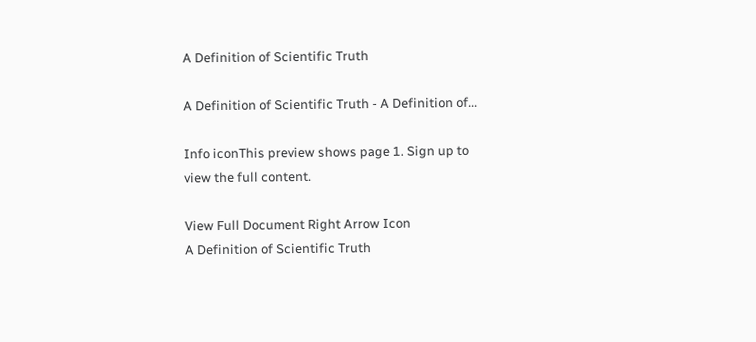A Definition of Scientific Truth

A Definition of Scientific Truth - A Definition of...

Info iconThis preview shows page 1. Sign up to view the full content.

View Full Document Right Arrow Icon
A Definition of Scientific Truth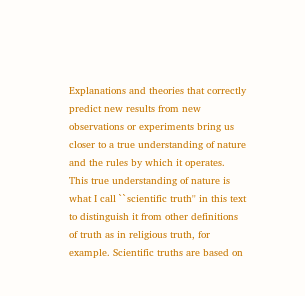Explanations and theories that correctly predict new results from new observations or experiments bring us closer to a true understanding of nature and the rules by which it operates. This true understanding of nature is what I call ``scientific truth'' in this text to distinguish it from other definitions of truth as in religious truth, for example. Scientific truths are based on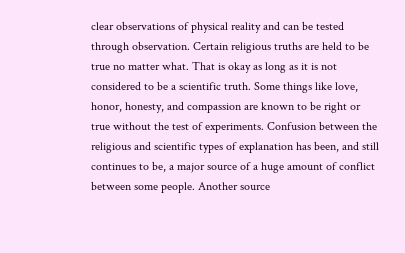clear observations of physical reality and can be tested through observation. Certain religious truths are held to be true no matter what. That is okay as long as it is not considered to be a scientific truth. Some things like love, honor, honesty, and compassion are known to be right or true without the test of experiments. Confusion between the religious and scientific types of explanation has been, and still continues to be, a major source of a huge amount of conflict between some people. Another source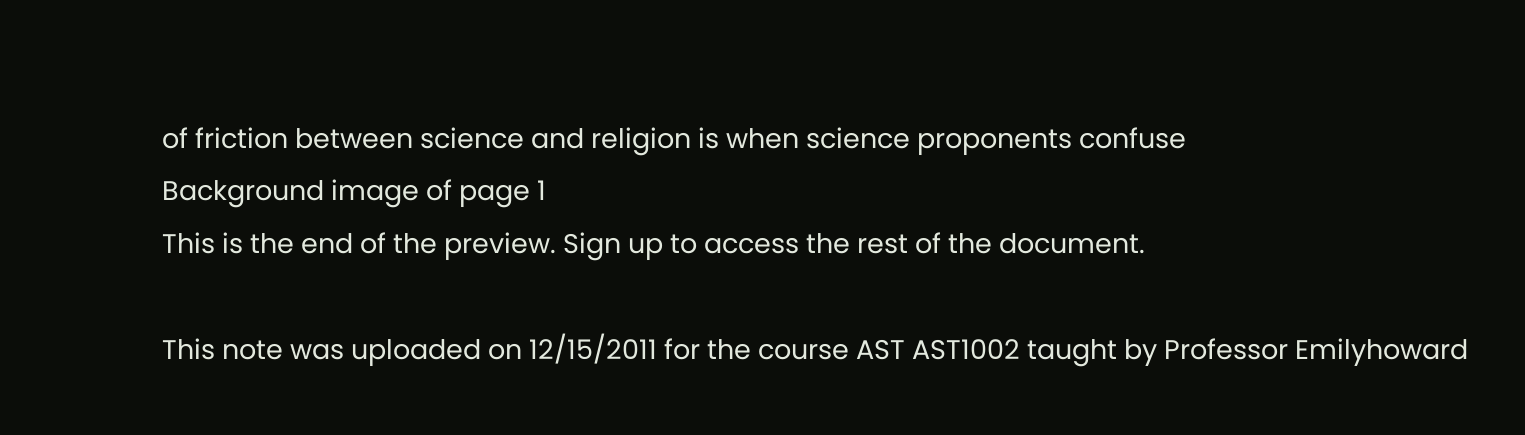of friction between science and religion is when science proponents confuse
Background image of page 1
This is the end of the preview. Sign up to access the rest of the document.

This note was uploaded on 12/15/2011 for the course AST AST1002 taught by Professor Emilyhoward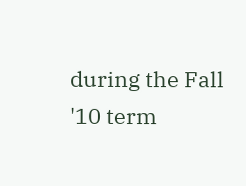during the Fall '10 term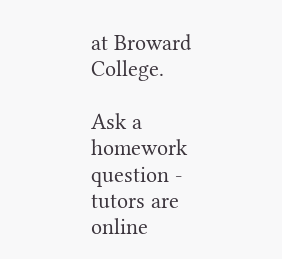at Broward College.

Ask a homework question - tutors are online